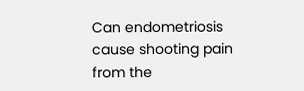Can endometriosis cause shooting pain from the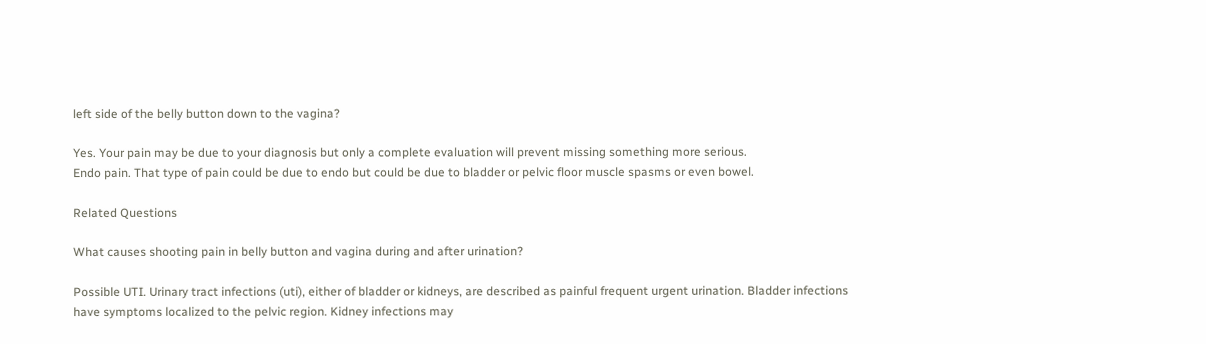left side of the belly button down to the vagina?

Yes. Your pain may be due to your diagnosis but only a complete evaluation will prevent missing something more serious.
Endo pain. That type of pain could be due to endo but could be due to bladder or pelvic floor muscle spasms or even bowel.

Related Questions

What causes shooting pain in belly button and vagina during and after urination?

Possible UTI. Urinary tract infections (uti), either of bladder or kidneys, are described as painful frequent urgent urination. Bladder infections have symptoms localized to the pelvic region. Kidney infections may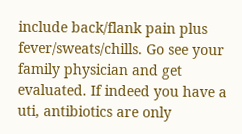include back/flank pain plus fever/sweats/chills. Go see your family physician and get evaluated. If indeed you have a uti, antibiotics are only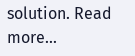solution. Read more...